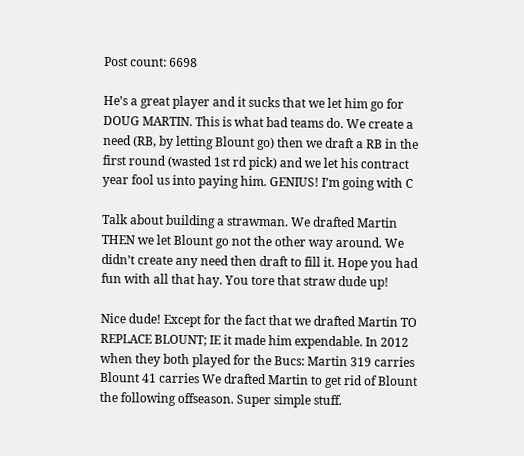Post count: 6698

He’s a great player and it sucks that we let him go for DOUG MARTIN. This is what bad teams do. We create a need (RB, by letting Blount go) then we draft a RB in the first round (wasted 1st rd pick) and we let his contract year fool us into paying him. GENIUS! I’m going with C

Talk about building a strawman. We drafted Martin THEN we let Blount go not the other way around. We didn’t create any need then draft to fill it. Hope you had fun with all that hay. You tore that straw dude up!

Nice dude! Except for the fact that we drafted Martin TO REPLACE BLOUNT; IE it made him expendable. In 2012 when they both played for the Bucs: Martin 319 carries Blount 41 carries We drafted Martin to get rid of Blount the following offseason. Super simple stuff.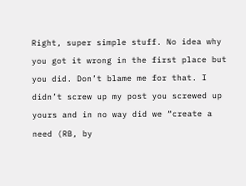Right, super simple stuff. No idea why you got it wrong in the first place but you did. Don’t blame me for that. I didn’t screw up my post you screwed up yours and in no way did we “create a need (RB, by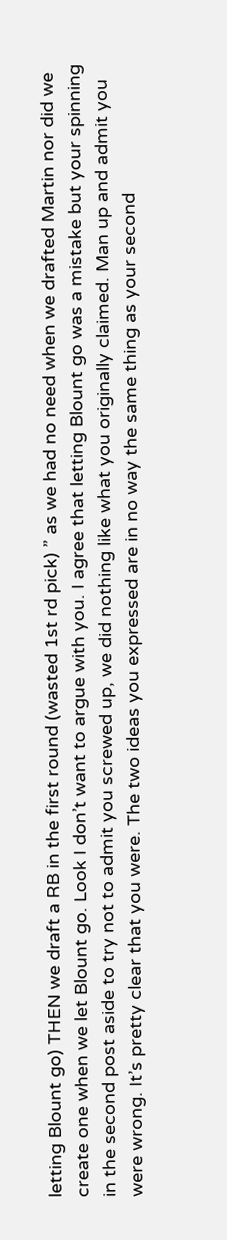letting Blount go) THEN we draft a RB in the first round (wasted 1st rd pick) ” as we had no need when we drafted Martin nor did we create one when we let Blount go. Look I don’t want to argue with you. I agree that letting Blount go was a mistake but your spinning in the second post aside to try not to admit you screwed up, we did nothing like what you originally claimed. Man up and admit you were wrong. It’s pretty clear that you were. The two ideas you expressed are in no way the same thing as your second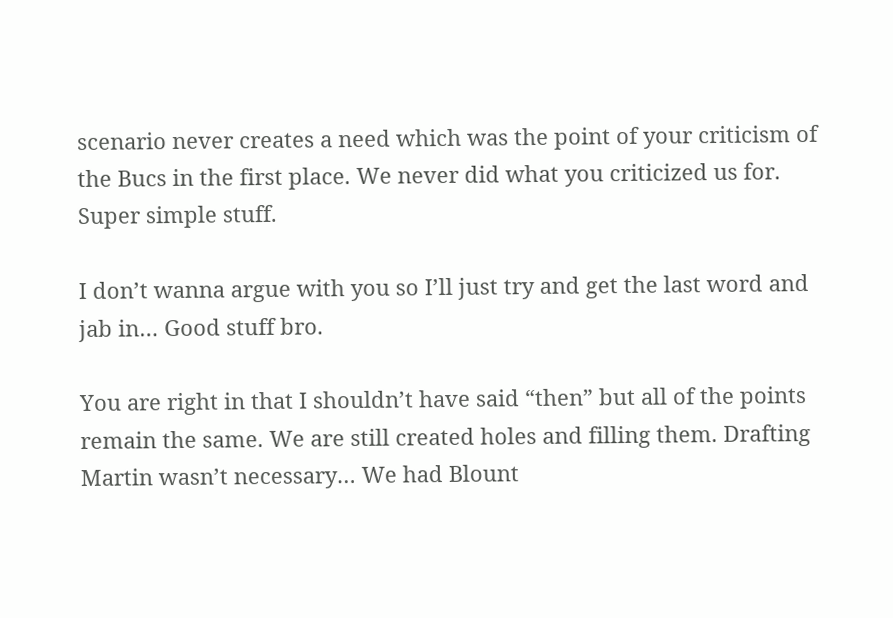scenario never creates a need which was the point of your criticism of the Bucs in the first place. We never did what you criticized us for. Super simple stuff.

I don’t wanna argue with you so I’ll just try and get the last word and jab in… Good stuff bro.

You are right in that I shouldn’t have said “then” but all of the points remain the same. We are still created holes and filling them. Drafting Martin wasn’t necessary… We had Blount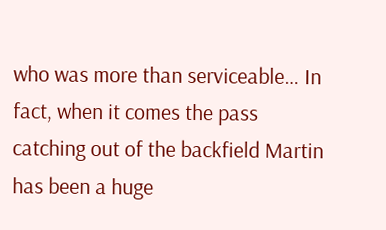who was more than serviceable… In fact, when it comes the pass catching out of the backfield Martin has been a huge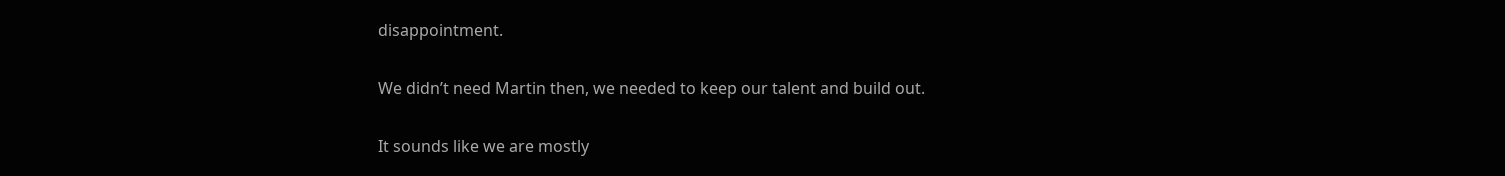disappointment.

We didn’t need Martin then, we needed to keep our talent and build out.

It sounds like we are mostly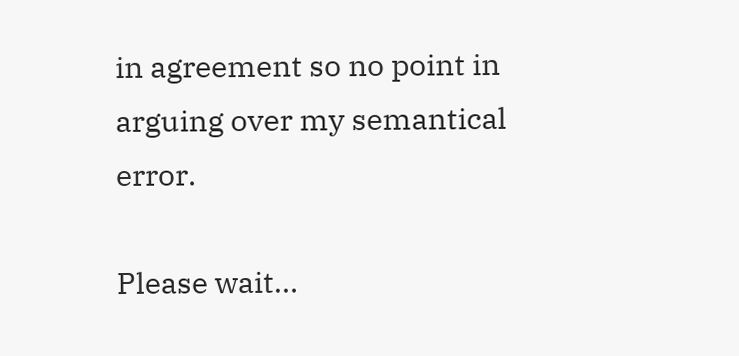in agreement so no point in arguing over my semantical error.

Please wait…